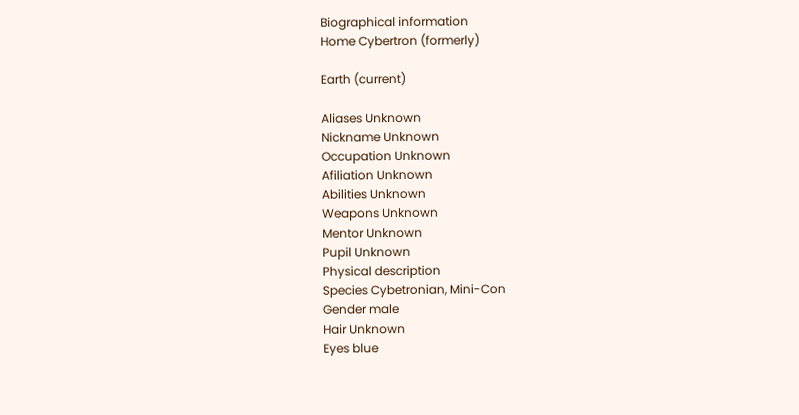Biographical information
Home Cybertron (formerly)

Earth (current)

Aliases Unknown
Nickname Unknown
Occupation Unknown
Afiliation Unknown
Abilities Unknown
Weapons Unknown
Mentor Unknown
Pupil Unknown
Physical description
Species Cybetronian, Mini-Con
Gender male
Hair Unknown
Eyes blue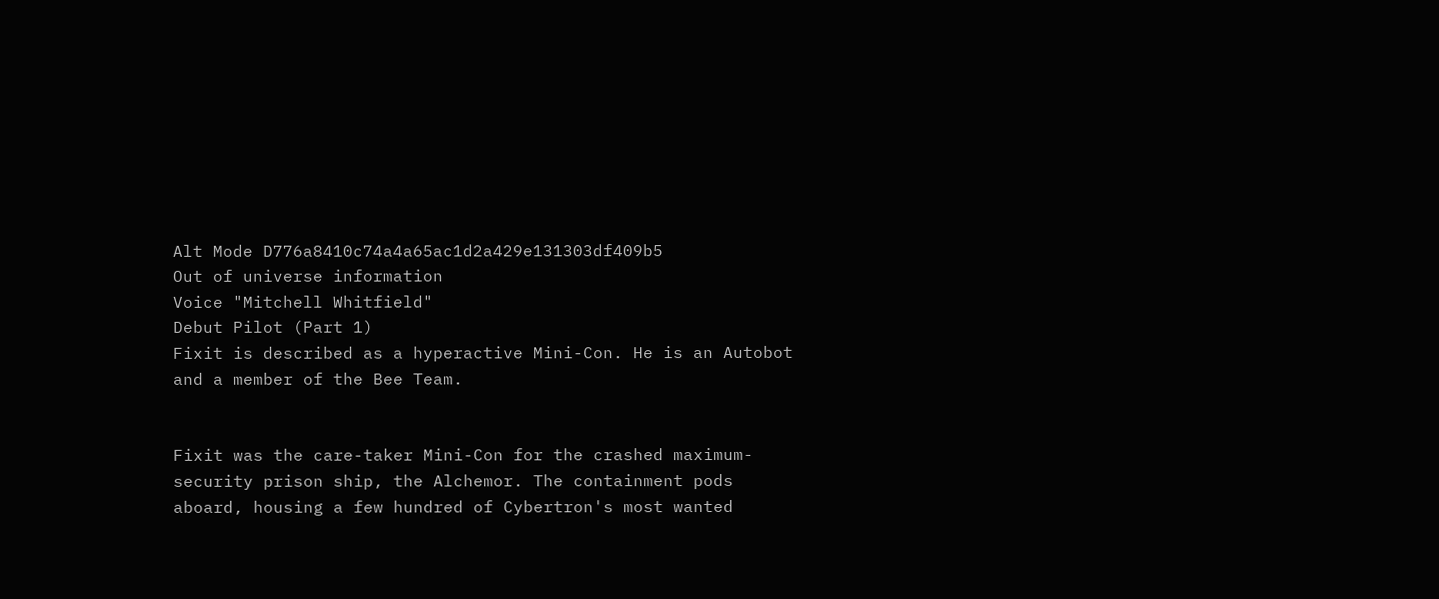Alt Mode D776a8410c74a4a65ac1d2a429e131303df409b5
Out of universe information
Voice "Mitchell Whitfield"
Debut Pilot (Part 1)
Fixit is described as a hyperactive Mini-Con. He is an Autobot and a member of the Bee Team.


Fixit was the care-taker Mini-Con for the crashed maximum-security prison ship, the Alchemor. The containment pods aboard, housing a few hundred of Cybertron's most wanted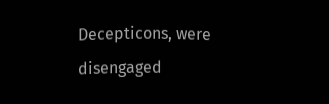Decepticons, were disengaged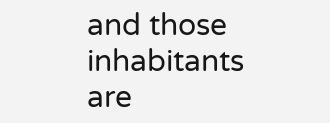and those inhabitants are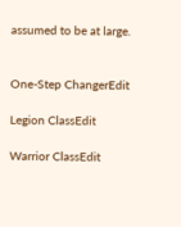assumed to be at large.


One-Step ChangerEdit

Legion ClassEdit

Warrior ClassEdit